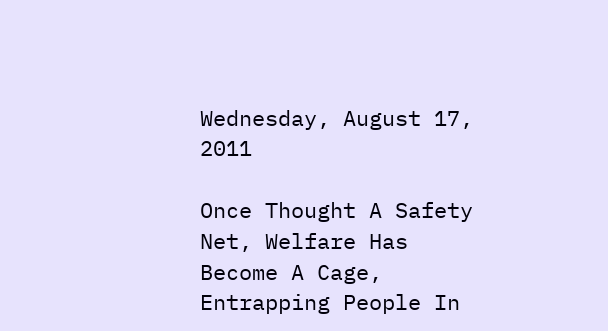Wednesday, August 17, 2011

Once Thought A Safety Net, Welfare Has Become A Cage, Entrapping People In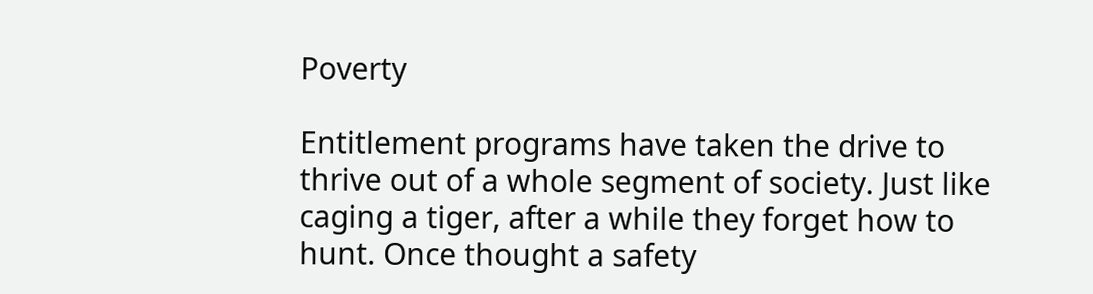Poverty

Entitlement programs have taken the drive to thrive out of a whole segment of society. Just like caging a tiger, after a while they forget how to hunt. Once thought a safety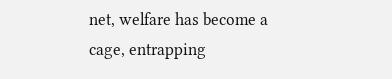net, welfare has become a cage, entrapping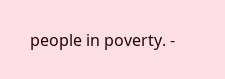people in poverty. -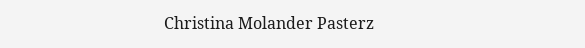Christina Molander Pasterz